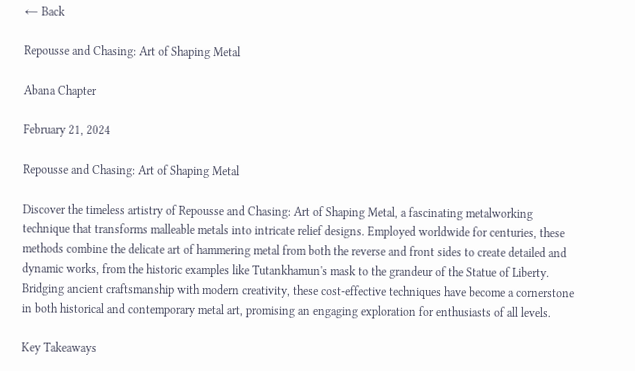← Back

Repousse and Chasing: Art of Shaping Metal

Abana Chapter

February 21, 2024

Repousse and Chasing: Art of Shaping Metal

Discover the timeless artistry of Repousse and Chasing: Art of Shaping Metal, a fascinating metalworking technique that transforms malleable metals into intricate relief designs. Employed worldwide for centuries, these methods combine the delicate art of hammering metal from both the reverse and front sides to create detailed and dynamic works, from the historic examples like Tutankhamun's mask to the grandeur of the Statue of Liberty. Bridging ancient craftsmanship with modern creativity, these cost-effective techniques have become a cornerstone in both historical and contemporary metal art, promising an engaging exploration for enthusiasts of all levels.

Key Takeaways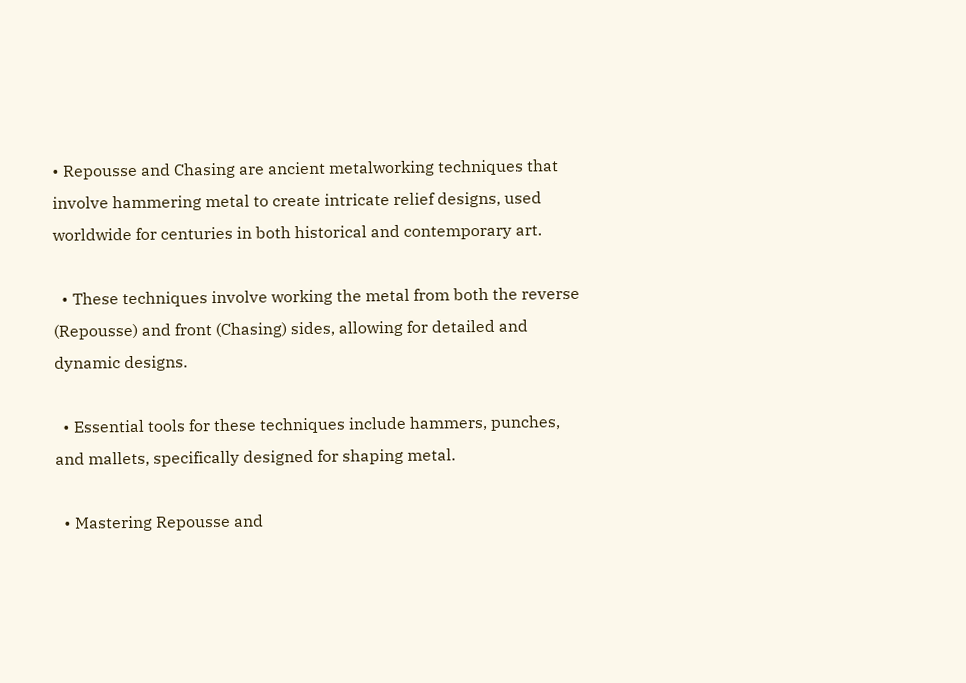• Repousse and Chasing are ancient metalworking techniques that involve hammering metal to create intricate relief designs, used worldwide for centuries in both historical and contemporary art.

  • These techniques involve working the metal from both the reverse (Repousse) and front (Chasing) sides, allowing for detailed and dynamic designs.

  • Essential tools for these techniques include hammers, punches, and mallets, specifically designed for shaping metal.

  • Mastering Repousse and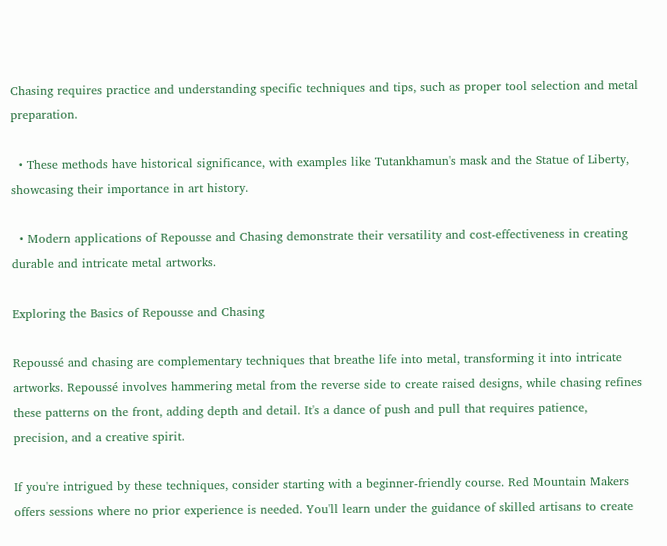Chasing requires practice and understanding specific techniques and tips, such as proper tool selection and metal preparation.

  • These methods have historical significance, with examples like Tutankhamun's mask and the Statue of Liberty, showcasing their importance in art history.

  • Modern applications of Repousse and Chasing demonstrate their versatility and cost-effectiveness in creating durable and intricate metal artworks.

Exploring the Basics of Repousse and Chasing

Repoussé and chasing are complementary techniques that breathe life into metal, transforming it into intricate artworks. Repoussé involves hammering metal from the reverse side to create raised designs, while chasing refines these patterns on the front, adding depth and detail. It's a dance of push and pull that requires patience, precision, and a creative spirit.

If you're intrigued by these techniques, consider starting with a beginner-friendly course. Red Mountain Makers offers sessions where no prior experience is needed. You'll learn under the guidance of skilled artisans to create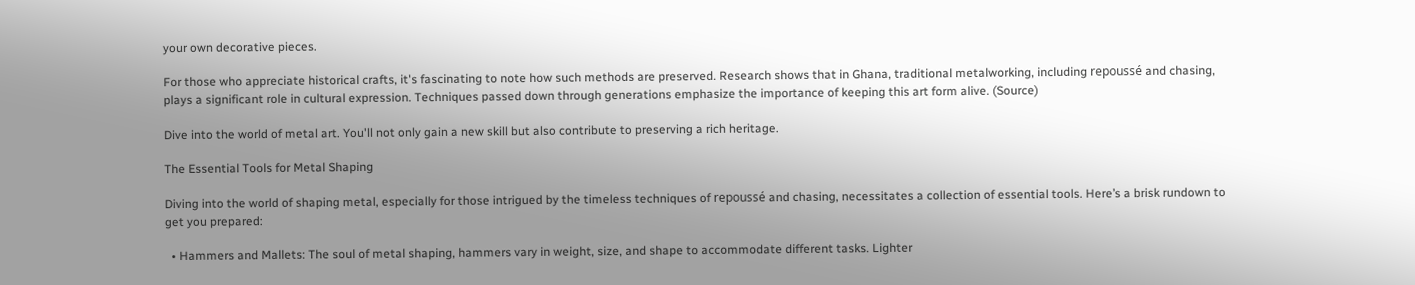your own decorative pieces.

For those who appreciate historical crafts, it's fascinating to note how such methods are preserved. Research shows that in Ghana, traditional metalworking, including repoussé and chasing, plays a significant role in cultural expression. Techniques passed down through generations emphasize the importance of keeping this art form alive. (Source)

Dive into the world of metal art. You'll not only gain a new skill but also contribute to preserving a rich heritage.

The Essential Tools for Metal Shaping

Diving into the world of shaping metal, especially for those intrigued by the timeless techniques of repoussé and chasing, necessitates a collection of essential tools. Here’s a brisk rundown to get you prepared:

  • Hammers and Mallets: The soul of metal shaping, hammers vary in weight, size, and shape to accommodate different tasks. Lighter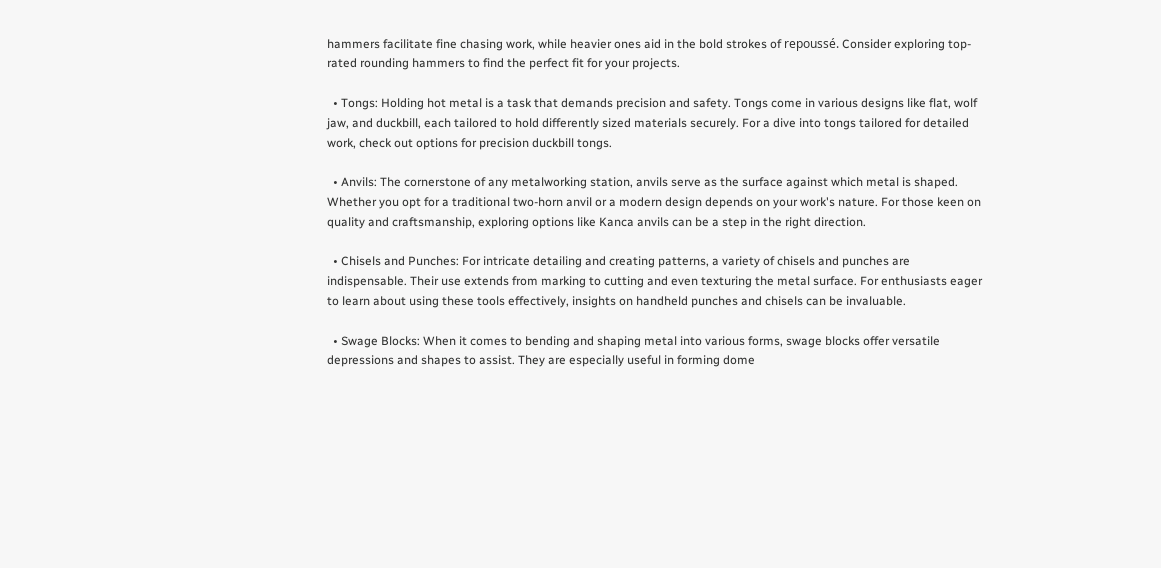hammers facilitate fine chasing work, while heavier ones aid in the bold strokes of repoussé. Consider exploring top-rated rounding hammers to find the perfect fit for your projects.

  • Tongs: Holding hot metal is a task that demands precision and safety. Tongs come in various designs like flat, wolf jaw, and duckbill, each tailored to hold differently sized materials securely. For a dive into tongs tailored for detailed work, check out options for precision duckbill tongs.

  • Anvils: The cornerstone of any metalworking station, anvils serve as the surface against which metal is shaped. Whether you opt for a traditional two-horn anvil or a modern design depends on your work's nature. For those keen on quality and craftsmanship, exploring options like Kanca anvils can be a step in the right direction.

  • Chisels and Punches: For intricate detailing and creating patterns, a variety of chisels and punches are indispensable. Their use extends from marking to cutting and even texturing the metal surface. For enthusiasts eager to learn about using these tools effectively, insights on handheld punches and chisels can be invaluable.

  • Swage Blocks: When it comes to bending and shaping metal into various forms, swage blocks offer versatile depressions and shapes to assist. They are especially useful in forming dome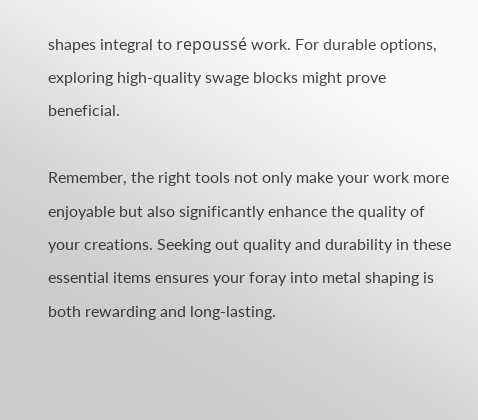shapes integral to repoussé work. For durable options, exploring high-quality swage blocks might prove beneficial.

Remember, the right tools not only make your work more enjoyable but also significantly enhance the quality of your creations. Seeking out quality and durability in these essential items ensures your foray into metal shaping is both rewarding and long-lasting.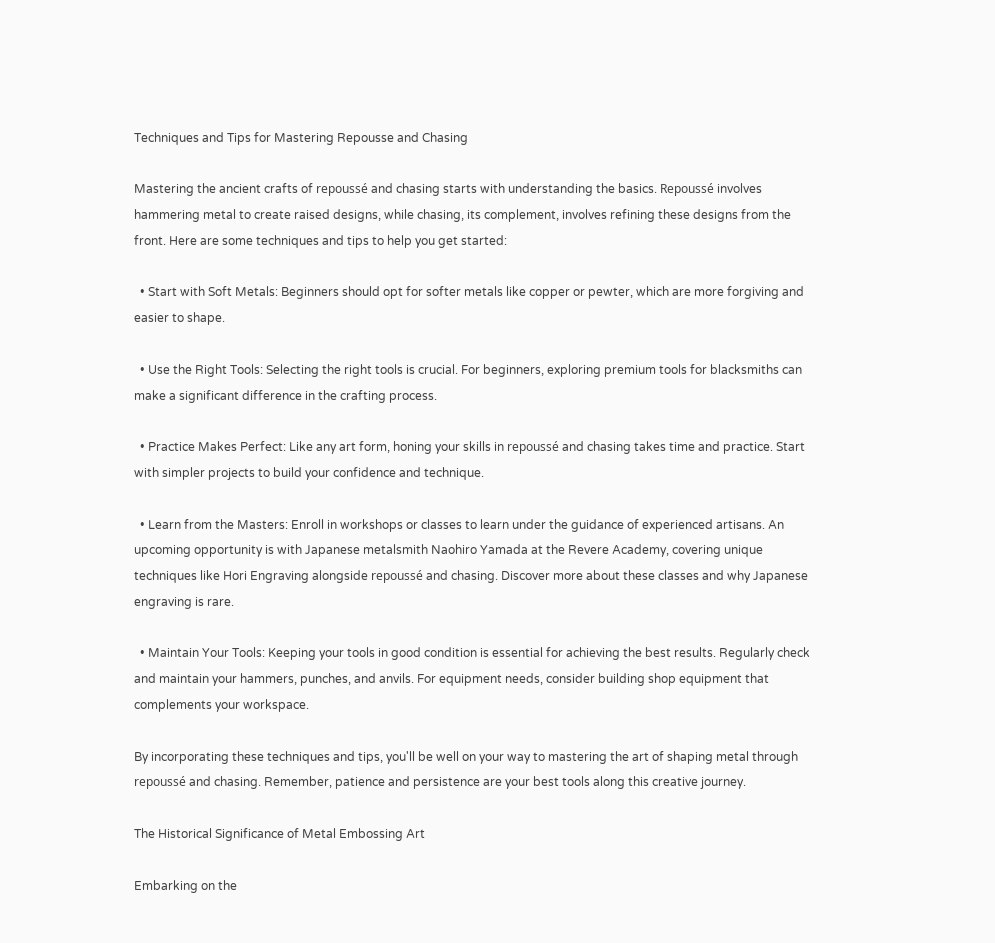Techniques and Tips for Mastering Repousse and Chasing

Mastering the ancient crafts of repoussé and chasing starts with understanding the basics. Repoussé involves hammering metal to create raised designs, while chasing, its complement, involves refining these designs from the front. Here are some techniques and tips to help you get started:

  • Start with Soft Metals: Beginners should opt for softer metals like copper or pewter, which are more forgiving and easier to shape.

  • Use the Right Tools: Selecting the right tools is crucial. For beginners, exploring premium tools for blacksmiths can make a significant difference in the crafting process.

  • Practice Makes Perfect: Like any art form, honing your skills in repoussé and chasing takes time and practice. Start with simpler projects to build your confidence and technique.

  • Learn from the Masters: Enroll in workshops or classes to learn under the guidance of experienced artisans. An upcoming opportunity is with Japanese metalsmith Naohiro Yamada at the Revere Academy, covering unique techniques like Hori Engraving alongside repoussé and chasing. Discover more about these classes and why Japanese engraving is rare.

  • Maintain Your Tools: Keeping your tools in good condition is essential for achieving the best results. Regularly check and maintain your hammers, punches, and anvils. For equipment needs, consider building shop equipment that complements your workspace.

By incorporating these techniques and tips, you'll be well on your way to mastering the art of shaping metal through repoussé and chasing. Remember, patience and persistence are your best tools along this creative journey.

The Historical Significance of Metal Embossing Art

Embarking on the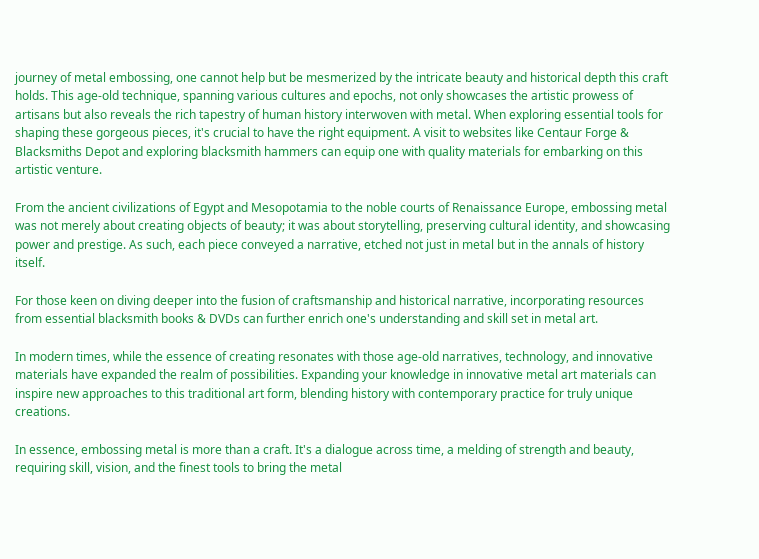journey of metal embossing, one cannot help but be mesmerized by the intricate beauty and historical depth this craft holds. This age-old technique, spanning various cultures and epochs, not only showcases the artistic prowess of artisans but also reveals the rich tapestry of human history interwoven with metal. When exploring essential tools for shaping these gorgeous pieces, it's crucial to have the right equipment. A visit to websites like Centaur Forge & Blacksmiths Depot and exploring blacksmith hammers can equip one with quality materials for embarking on this artistic venture.

From the ancient civilizations of Egypt and Mesopotamia to the noble courts of Renaissance Europe, embossing metal was not merely about creating objects of beauty; it was about storytelling, preserving cultural identity, and showcasing power and prestige. As such, each piece conveyed a narrative, etched not just in metal but in the annals of history itself.

For those keen on diving deeper into the fusion of craftsmanship and historical narrative, incorporating resources from essential blacksmith books & DVDs can further enrich one's understanding and skill set in metal art.

In modern times, while the essence of creating resonates with those age-old narratives, technology, and innovative materials have expanded the realm of possibilities. Expanding your knowledge in innovative metal art materials can inspire new approaches to this traditional art form, blending history with contemporary practice for truly unique creations.

In essence, embossing metal is more than a craft. It's a dialogue across time, a melding of strength and beauty, requiring skill, vision, and the finest tools to bring the metal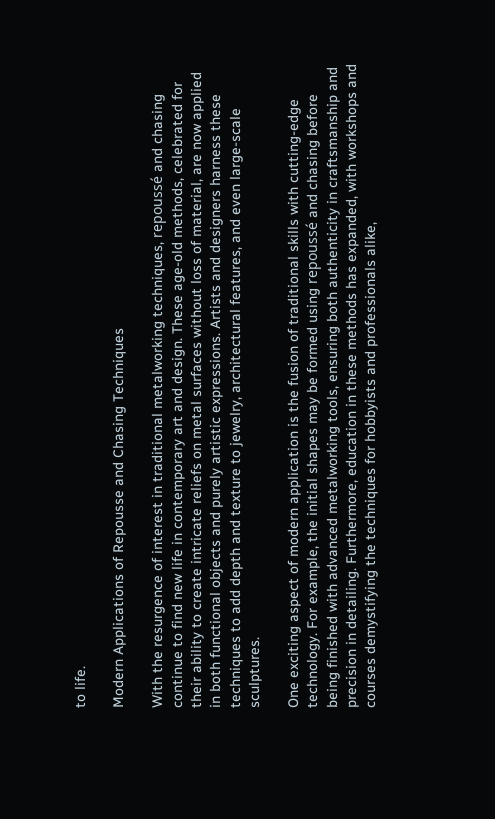to life.

Modern Applications of Repousse and Chasing Techniques

With the resurgence of interest in traditional metalworking techniques, repoussé and chasing continue to find new life in contemporary art and design. These age-old methods, celebrated for their ability to create intricate reliefs on metal surfaces without loss of material, are now applied in both functional objects and purely artistic expressions. Artists and designers harness these techniques to add depth and texture to jewelry, architectural features, and even large-scale sculptures.

One exciting aspect of modern application is the fusion of traditional skills with cutting-edge technology. For example, the initial shapes may be formed using repoussé and chasing before being finished with advanced metalworking tools, ensuring both authenticity in craftsmanship and precision in detailing. Furthermore, education in these methods has expanded, with workshops and courses demystifying the techniques for hobbyists and professionals alike,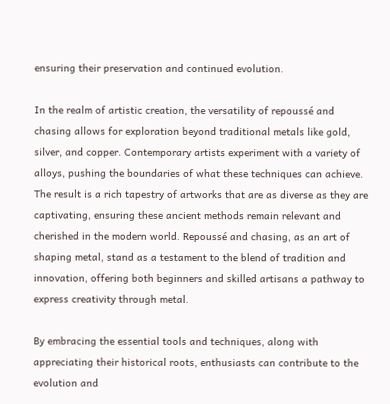ensuring their preservation and continued evolution.

In the realm of artistic creation, the versatility of repoussé and chasing allows for exploration beyond traditional metals like gold, silver, and copper. Contemporary artists experiment with a variety of alloys, pushing the boundaries of what these techniques can achieve. The result is a rich tapestry of artworks that are as diverse as they are captivating, ensuring these ancient methods remain relevant and cherished in the modern world. Repoussé and chasing, as an art of shaping metal, stand as a testament to the blend of tradition and innovation, offering both beginners and skilled artisans a pathway to express creativity through metal.

By embracing the essential tools and techniques, along with appreciating their historical roots, enthusiasts can contribute to the evolution and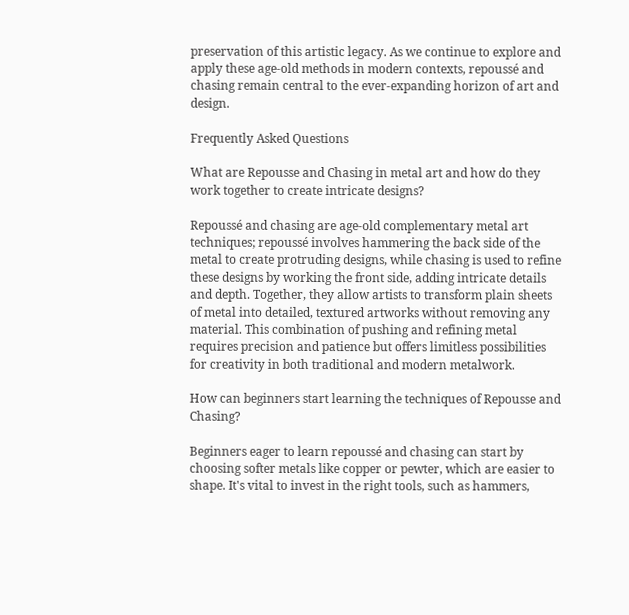preservation of this artistic legacy. As we continue to explore and apply these age-old methods in modern contexts, repoussé and chasing remain central to the ever-expanding horizon of art and design.

Frequently Asked Questions

What are Repousse and Chasing in metal art and how do they work together to create intricate designs?

Repoussé and chasing are age-old complementary metal art techniques; repoussé involves hammering the back side of the metal to create protruding designs, while chasing is used to refine these designs by working the front side, adding intricate details and depth. Together, they allow artists to transform plain sheets of metal into detailed, textured artworks without removing any material. This combination of pushing and refining metal requires precision and patience but offers limitless possibilities for creativity in both traditional and modern metalwork.

How can beginners start learning the techniques of Repousse and Chasing?

Beginners eager to learn repoussé and chasing can start by choosing softer metals like copper or pewter, which are easier to shape. It's vital to invest in the right tools, such as hammers,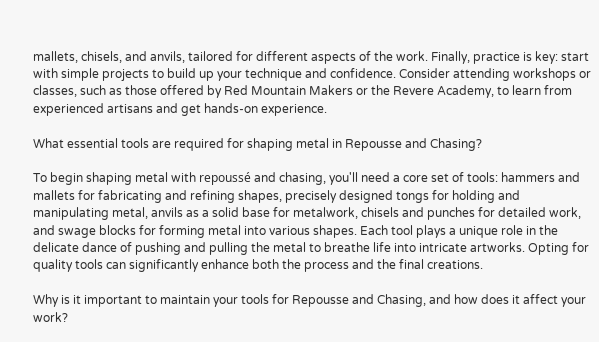mallets, chisels, and anvils, tailored for different aspects of the work. Finally, practice is key: start with simple projects to build up your technique and confidence. Consider attending workshops or classes, such as those offered by Red Mountain Makers or the Revere Academy, to learn from experienced artisans and get hands-on experience.

What essential tools are required for shaping metal in Repousse and Chasing?

To begin shaping metal with repoussé and chasing, you'll need a core set of tools: hammers and mallets for fabricating and refining shapes, precisely designed tongs for holding and manipulating metal, anvils as a solid base for metalwork, chisels and punches for detailed work, and swage blocks for forming metal into various shapes. Each tool plays a unique role in the delicate dance of pushing and pulling the metal to breathe life into intricate artworks. Opting for quality tools can significantly enhance both the process and the final creations.

Why is it important to maintain your tools for Repousse and Chasing, and how does it affect your work?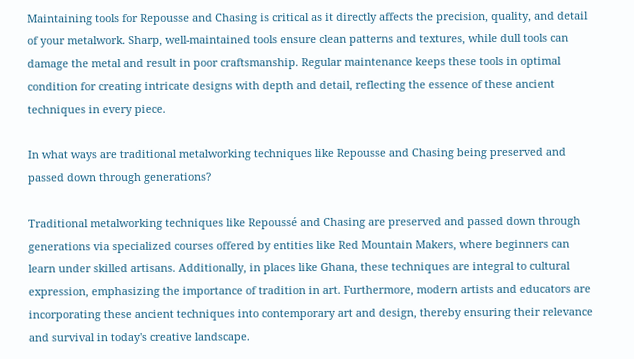Maintaining tools for Repousse and Chasing is critical as it directly affects the precision, quality, and detail of your metalwork. Sharp, well-maintained tools ensure clean patterns and textures, while dull tools can damage the metal and result in poor craftsmanship. Regular maintenance keeps these tools in optimal condition for creating intricate designs with depth and detail, reflecting the essence of these ancient techniques in every piece.

In what ways are traditional metalworking techniques like Repousse and Chasing being preserved and passed down through generations?

Traditional metalworking techniques like Repoussé and Chasing are preserved and passed down through generations via specialized courses offered by entities like Red Mountain Makers, where beginners can learn under skilled artisans. Additionally, in places like Ghana, these techniques are integral to cultural expression, emphasizing the importance of tradition in art. Furthermore, modern artists and educators are incorporating these ancient techniques into contemporary art and design, thereby ensuring their relevance and survival in today's creative landscape.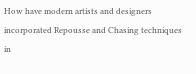How have modern artists and designers incorporated Repousse and Chasing techniques in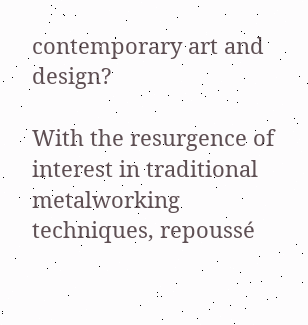contemporary art and design?

With the resurgence of interest in traditional metalworking techniques, repoussé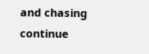and chasing continue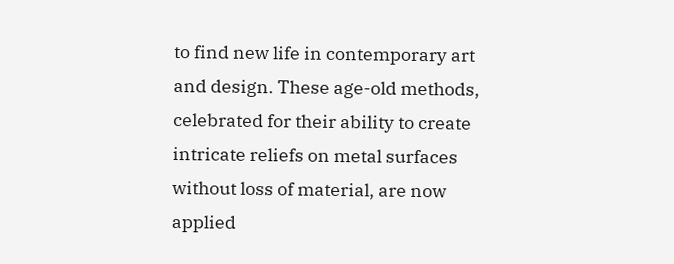to find new life in contemporary art and design. These age-old methods, celebrated for their ability to create intricate reliefs on metal surfaces without loss of material, are now applied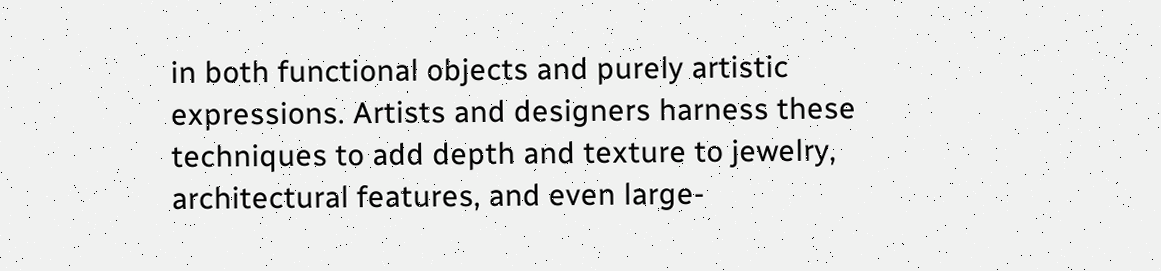in both functional objects and purely artistic expressions. Artists and designers harness these techniques to add depth and texture to jewelry, architectural features, and even large-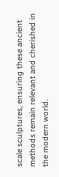scale sculptures, ensuring these ancient methods remain relevant and cherished in the modern world.